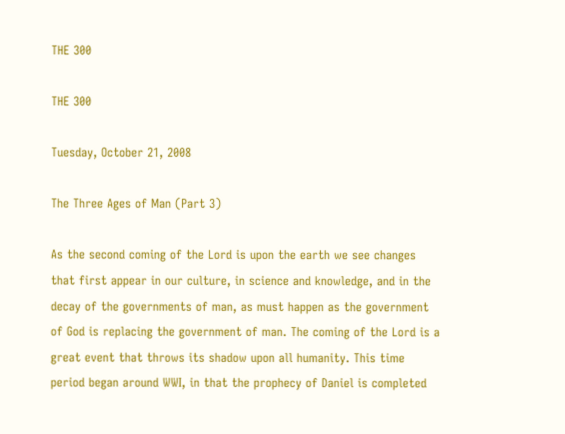THE 300

THE 300

Tuesday, October 21, 2008

The Three Ages of Man (Part 3)

As the second coming of the Lord is upon the earth we see changes that first appear in our culture, in science and knowledge, and in the decay of the governments of man, as must happen as the government of God is replacing the government of man. The coming of the Lord is a great event that throws its shadow upon all humanity. This time period began around WWI, in that the prophecy of Daniel is completed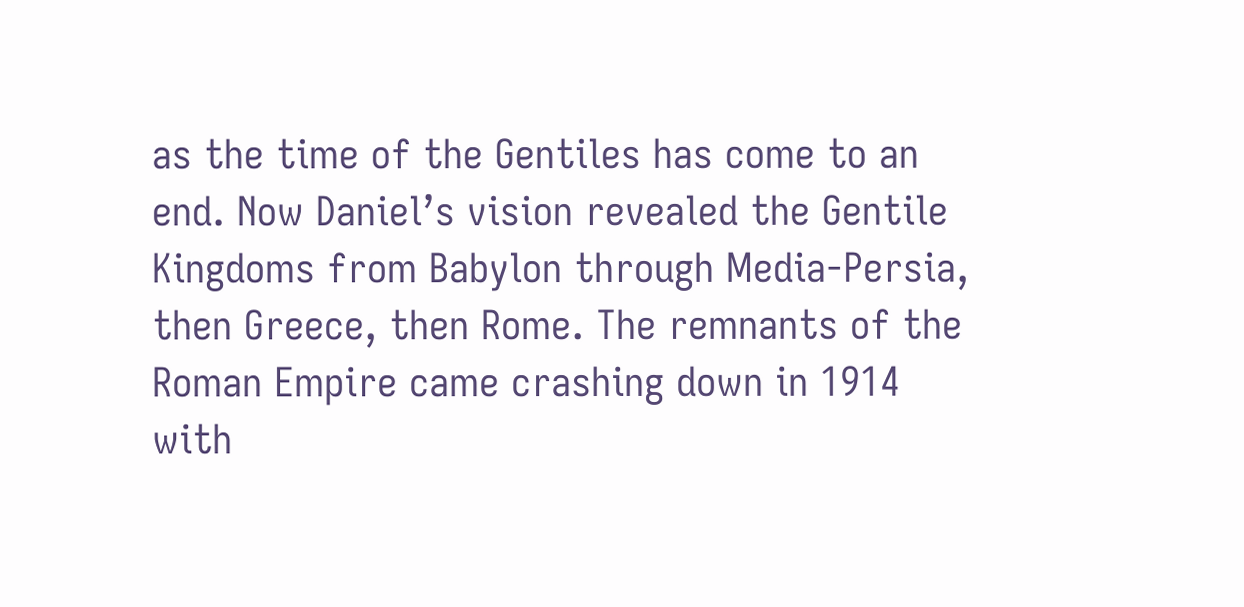as the time of the Gentiles has come to an end. Now Daniel’s vision revealed the Gentile Kingdoms from Babylon through Media-Persia, then Greece, then Rome. The remnants of the Roman Empire came crashing down in 1914 with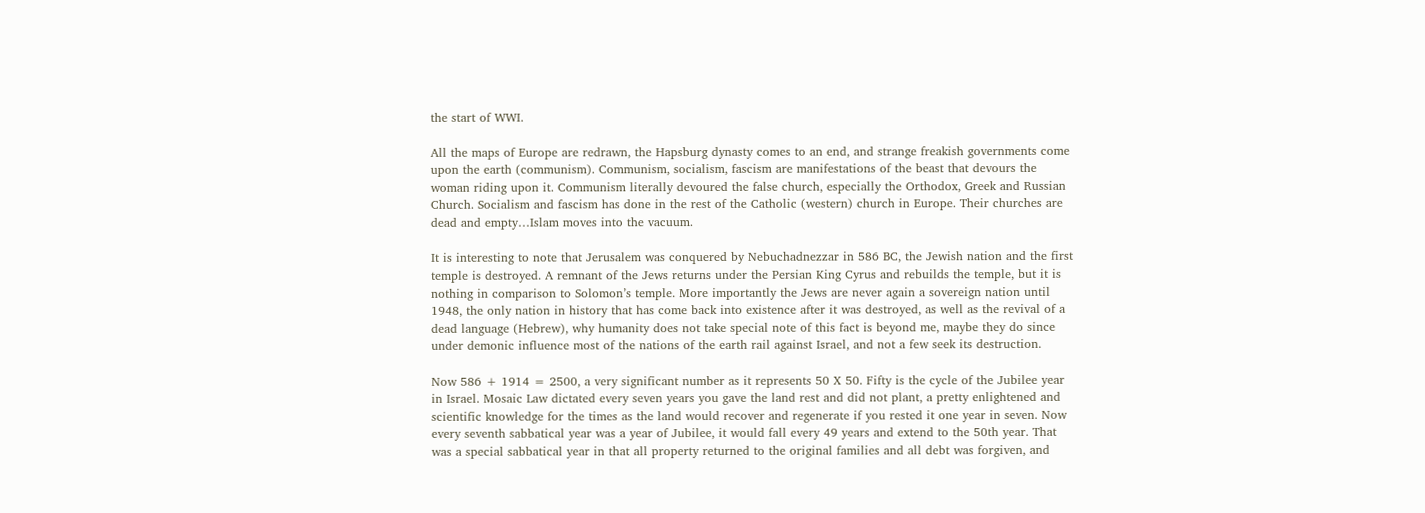the start of WWI.

All the maps of Europe are redrawn, the Hapsburg dynasty comes to an end, and strange freakish governments come upon the earth (communism). Communism, socialism, fascism are manifestations of the beast that devours the woman riding upon it. Communism literally devoured the false church, especially the Orthodox, Greek and Russian Church. Socialism and fascism has done in the rest of the Catholic (western) church in Europe. Their churches are dead and empty…Islam moves into the vacuum.

It is interesting to note that Jerusalem was conquered by Nebuchadnezzar in 586 BC, the Jewish nation and the first temple is destroyed. A remnant of the Jews returns under the Persian King Cyrus and rebuilds the temple, but it is nothing in comparison to Solomon’s temple. More importantly the Jews are never again a sovereign nation until 1948, the only nation in history that has come back into existence after it was destroyed, as well as the revival of a dead language (Hebrew), why humanity does not take special note of this fact is beyond me, maybe they do since under demonic influence most of the nations of the earth rail against Israel, and not a few seek its destruction.

Now 586 + 1914 = 2500, a very significant number as it represents 50 X 50. Fifty is the cycle of the Jubilee year in Israel. Mosaic Law dictated every seven years you gave the land rest and did not plant, a pretty enlightened and scientific knowledge for the times as the land would recover and regenerate if you rested it one year in seven. Now every seventh sabbatical year was a year of Jubilee, it would fall every 49 years and extend to the 50th year. That was a special sabbatical year in that all property returned to the original families and all debt was forgiven, and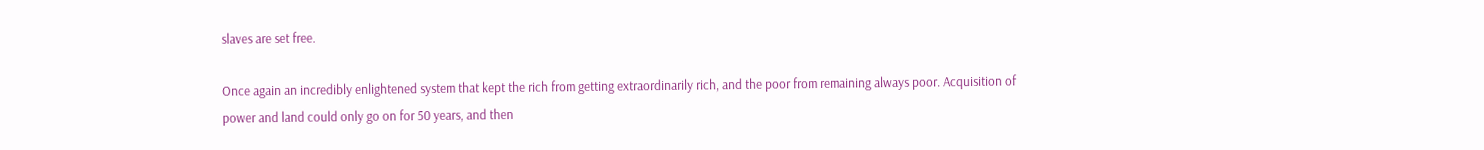slaves are set free.

Once again an incredibly enlightened system that kept the rich from getting extraordinarily rich, and the poor from remaining always poor. Acquisition of power and land could only go on for 50 years, and then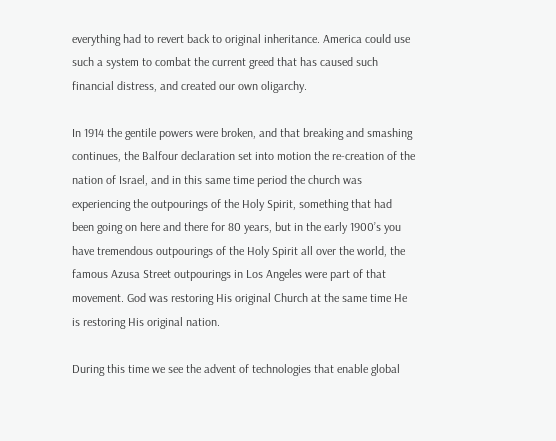everything had to revert back to original inheritance. America could use such a system to combat the current greed that has caused such financial distress, and created our own oligarchy.

In 1914 the gentile powers were broken, and that breaking and smashing continues, the Balfour declaration set into motion the re-creation of the nation of Israel, and in this same time period the church was experiencing the outpourings of the Holy Spirit, something that had been going on here and there for 80 years, but in the early 1900’s you have tremendous outpourings of the Holy Spirit all over the world, the famous Azusa Street outpourings in Los Angeles were part of that movement. God was restoring His original Church at the same time He is restoring His original nation.

During this time we see the advent of technologies that enable global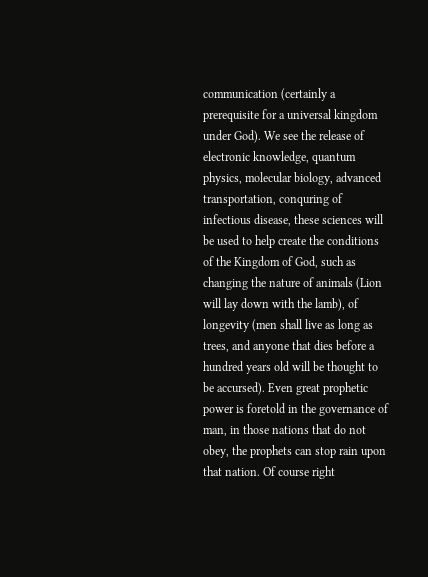communication (certainly a prerequisite for a universal kingdom under God). We see the release of electronic knowledge, quantum physics, molecular biology, advanced transportation, conquring of infectious disease, these sciences will be used to help create the conditions of the Kingdom of God, such as changing the nature of animals (Lion will lay down with the lamb), of longevity (men shall live as long as trees, and anyone that dies before a hundred years old will be thought to be accursed). Even great prophetic power is foretold in the governance of man, in those nations that do not obey, the prophets can stop rain upon that nation. Of course right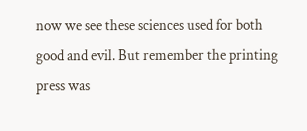now we see these sciences used for both good and evil. But remember the printing press was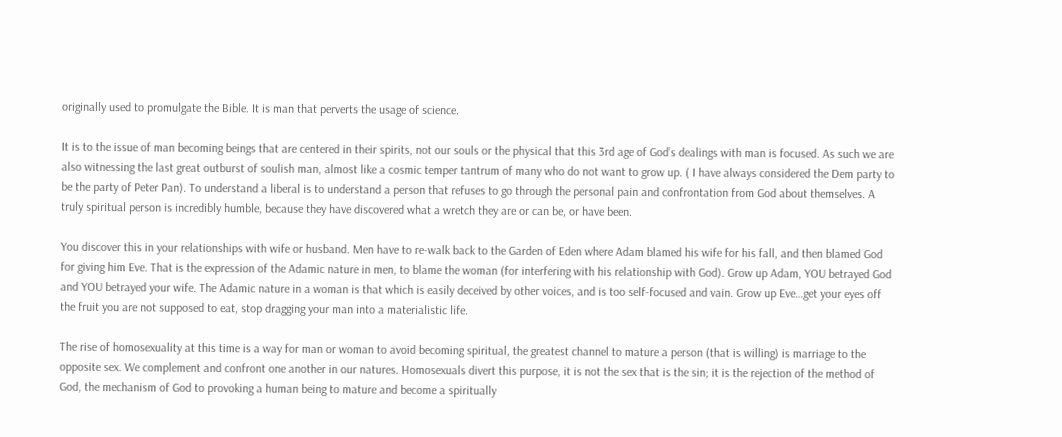originally used to promulgate the Bible. It is man that perverts the usage of science.

It is to the issue of man becoming beings that are centered in their spirits, not our souls or the physical that this 3rd age of God’s dealings with man is focused. As such we are also witnessing the last great outburst of soulish man, almost like a cosmic temper tantrum of many who do not want to grow up. ( I have always considered the Dem party to be the party of Peter Pan). To understand a liberal is to understand a person that refuses to go through the personal pain and confrontation from God about themselves. A truly spiritual person is incredibly humble, because they have discovered what a wretch they are or can be, or have been.

You discover this in your relationships with wife or husband. Men have to re-walk back to the Garden of Eden where Adam blamed his wife for his fall, and then blamed God for giving him Eve. That is the expression of the Adamic nature in men, to blame the woman (for interfering with his relationship with God). Grow up Adam, YOU betrayed God and YOU betrayed your wife. The Adamic nature in a woman is that which is easily deceived by other voices, and is too self-focused and vain. Grow up Eve…get your eyes off the fruit you are not supposed to eat, stop dragging your man into a materialistic life.

The rise of homosexuality at this time is a way for man or woman to avoid becoming spiritual, the greatest channel to mature a person (that is willing) is marriage to the opposite sex. We complement and confront one another in our natures. Homosexuals divert this purpose, it is not the sex that is the sin; it is the rejection of the method of God, the mechanism of God to provoking a human being to mature and become a spiritually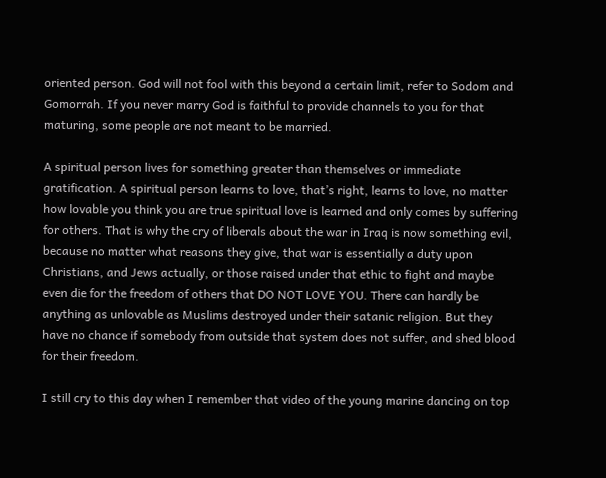oriented person. God will not fool with this beyond a certain limit, refer to Sodom and Gomorrah. If you never marry God is faithful to provide channels to you for that maturing, some people are not meant to be married.

A spiritual person lives for something greater than themselves or immediate gratification. A spiritual person learns to love, that’s right, learns to love, no matter how lovable you think you are true spiritual love is learned and only comes by suffering for others. That is why the cry of liberals about the war in Iraq is now something evil, because no matter what reasons they give, that war is essentially a duty upon Christians, and Jews actually, or those raised under that ethic to fight and maybe even die for the freedom of others that DO NOT LOVE YOU. There can hardly be anything as unlovable as Muslims destroyed under their satanic religion. But they have no chance if somebody from outside that system does not suffer, and shed blood for their freedom.

I still cry to this day when I remember that video of the young marine dancing on top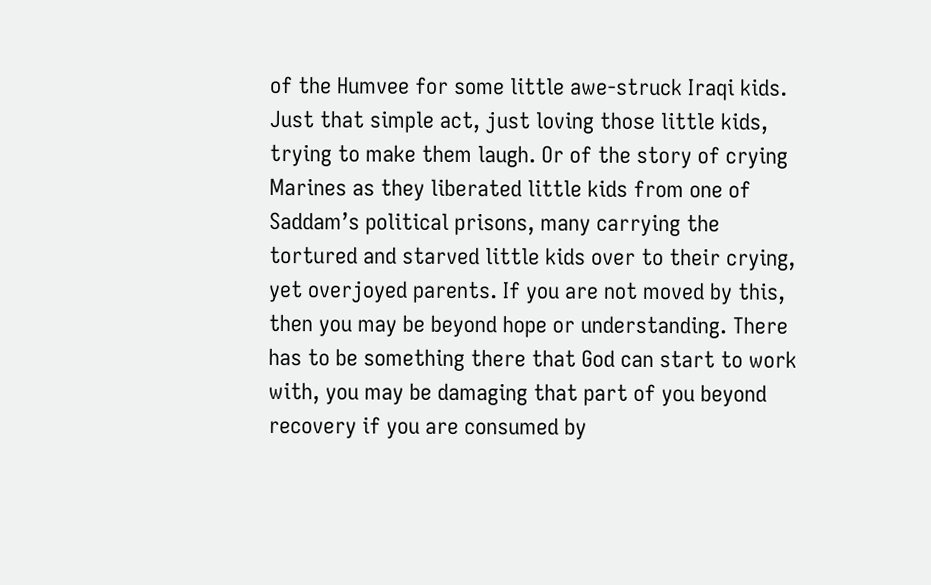of the Humvee for some little awe-struck Iraqi kids. Just that simple act, just loving those little kids, trying to make them laugh. Or of the story of crying Marines as they liberated little kids from one of Saddam’s political prisons, many carrying the tortured and starved little kids over to their crying, yet overjoyed parents. If you are not moved by this, then you may be beyond hope or understanding. There has to be something there that God can start to work with, you may be damaging that part of you beyond recovery if you are consumed by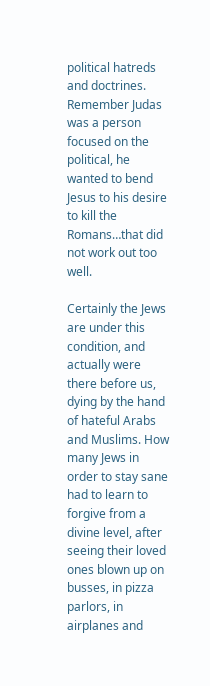political hatreds and doctrines. Remember Judas was a person focused on the political, he wanted to bend Jesus to his desire to kill the Romans…that did not work out too well.

Certainly the Jews are under this condition, and actually were there before us, dying by the hand of hateful Arabs and Muslims. How many Jews in order to stay sane had to learn to forgive from a divine level, after seeing their loved ones blown up on busses, in pizza parlors, in airplanes and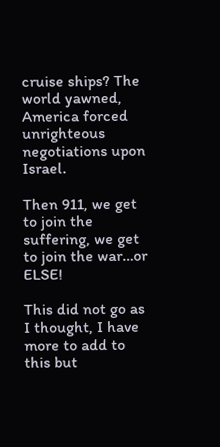cruise ships? The world yawned, America forced unrighteous negotiations upon Israel.

Then 911, we get to join the suffering, we get to join the war…or ELSE!

This did not go as I thought, I have more to add to this but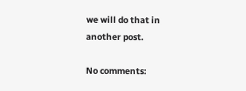we will do that in another post.

No comments: